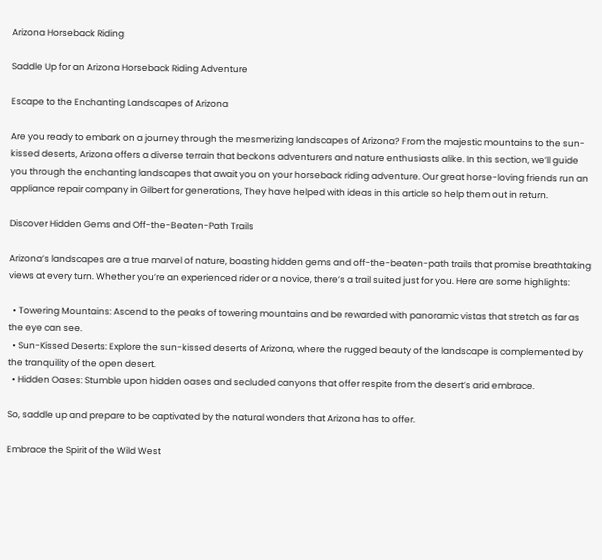Arizona Horseback Riding

Saddle Up for an Arizona Horseback Riding Adventure

Escape to the Enchanting Landscapes of Arizona

Are you ready to embark on a journey through the mesmerizing landscapes of Arizona? From the majestic mountains to the sun-kissed deserts, Arizona offers a diverse terrain that beckons adventurers and nature enthusiasts alike. In this section, we’ll guide you through the enchanting landscapes that await you on your horseback riding adventure. Our great horse-loving friends run an appliance repair company in Gilbert for generations, They have helped with ideas in this article so help them out in return.

Discover Hidden Gems and Off-the-Beaten-Path Trails

Arizona’s landscapes are a true marvel of nature, boasting hidden gems and off-the-beaten-path trails that promise breathtaking views at every turn. Whether you’re an experienced rider or a novice, there’s a trail suited just for you. Here are some highlights:

  • Towering Mountains: Ascend to the peaks of towering mountains and be rewarded with panoramic vistas that stretch as far as the eye can see.
  • Sun-Kissed Deserts: Explore the sun-kissed deserts of Arizona, where the rugged beauty of the landscape is complemented by the tranquility of the open desert.
  • Hidden Oases: Stumble upon hidden oases and secluded canyons that offer respite from the desert’s arid embrace.

So, saddle up and prepare to be captivated by the natural wonders that Arizona has to offer.

Embrace the Spirit of the Wild West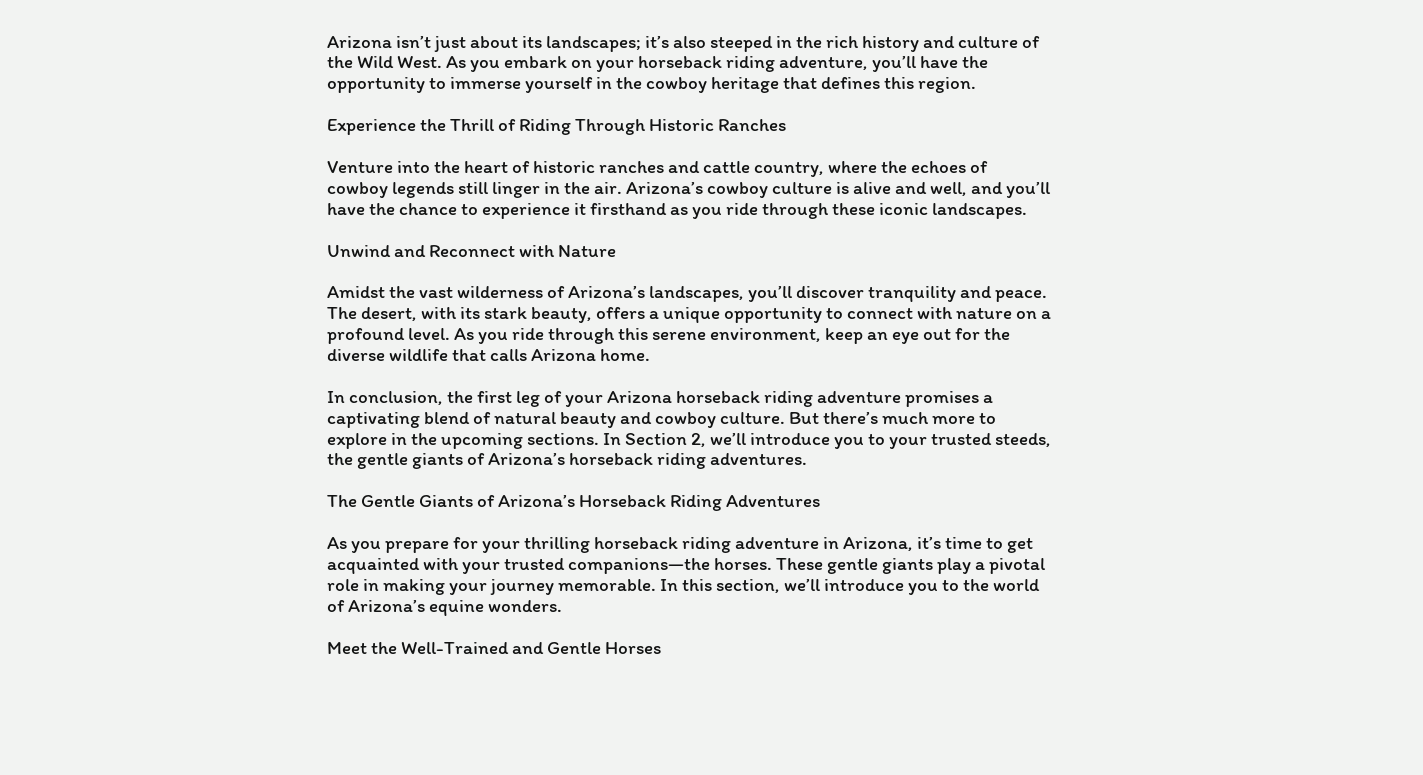Arizona isn’t just about its landscapes; it’s also steeped in the rich history and culture of the Wild West. As you embark on your horseback riding adventure, you’ll have the opportunity to immerse yourself in the cowboy heritage that defines this region.

Experience the Thrill of Riding Through Historic Ranches

Venture into the heart of historic ranches and cattle country, where the echoes of cowboy legends still linger in the air. Arizona’s cowboy culture is alive and well, and you’ll have the chance to experience it firsthand as you ride through these iconic landscapes.

Unwind and Reconnect with Nature

Amidst the vast wilderness of Arizona’s landscapes, you’ll discover tranquility and peace. The desert, with its stark beauty, offers a unique opportunity to connect with nature on a profound level. As you ride through this serene environment, keep an eye out for the diverse wildlife that calls Arizona home.

In conclusion, the first leg of your Arizona horseback riding adventure promises a captivating blend of natural beauty and cowboy culture. But there’s much more to explore in the upcoming sections. In Section 2, we’ll introduce you to your trusted steeds, the gentle giants of Arizona’s horseback riding adventures.

The Gentle Giants of Arizona’s Horseback Riding Adventures

As you prepare for your thrilling horseback riding adventure in Arizona, it’s time to get acquainted with your trusted companions—the horses. These gentle giants play a pivotal role in making your journey memorable. In this section, we’ll introduce you to the world of Arizona’s equine wonders.

Meet the Well-Trained and Gentle Horses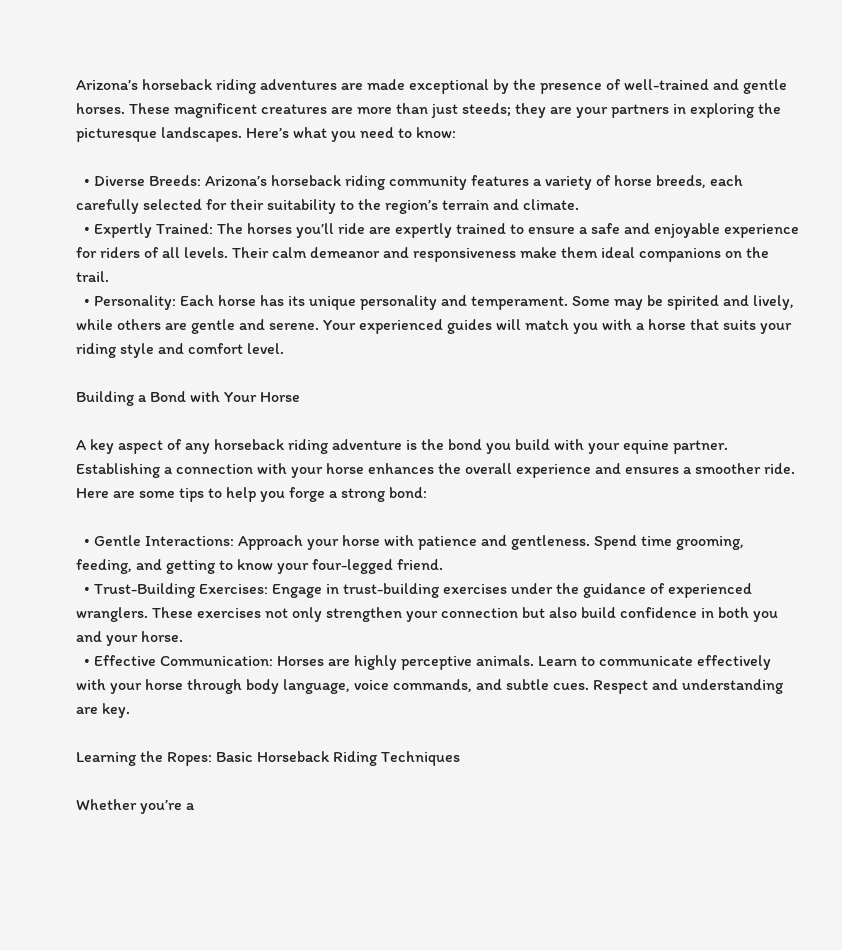Arizona’s horseback riding adventures are made exceptional by the presence of well-trained and gentle horses. These magnificent creatures are more than just steeds; they are your partners in exploring the picturesque landscapes. Here’s what you need to know:

  • Diverse Breeds: Arizona’s horseback riding community features a variety of horse breeds, each carefully selected for their suitability to the region’s terrain and climate.
  • Expertly Trained: The horses you’ll ride are expertly trained to ensure a safe and enjoyable experience for riders of all levels. Their calm demeanor and responsiveness make them ideal companions on the trail.
  • Personality: Each horse has its unique personality and temperament. Some may be spirited and lively, while others are gentle and serene. Your experienced guides will match you with a horse that suits your riding style and comfort level.

Building a Bond with Your Horse

A key aspect of any horseback riding adventure is the bond you build with your equine partner. Establishing a connection with your horse enhances the overall experience and ensures a smoother ride. Here are some tips to help you forge a strong bond:

  • Gentle Interactions: Approach your horse with patience and gentleness. Spend time grooming, feeding, and getting to know your four-legged friend.
  • Trust-Building Exercises: Engage in trust-building exercises under the guidance of experienced wranglers. These exercises not only strengthen your connection but also build confidence in both you and your horse.
  • Effective Communication: Horses are highly perceptive animals. Learn to communicate effectively with your horse through body language, voice commands, and subtle cues. Respect and understanding are key.

Learning the Ropes: Basic Horseback Riding Techniques

Whether you’re a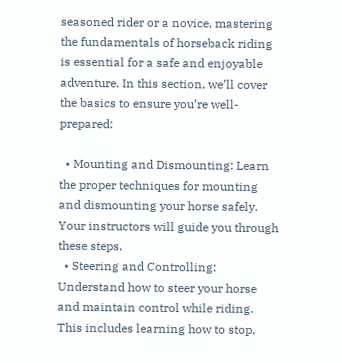seasoned rider or a novice, mastering the fundamentals of horseback riding is essential for a safe and enjoyable adventure. In this section, we’ll cover the basics to ensure you’re well-prepared:

  • Mounting and Dismounting: Learn the proper techniques for mounting and dismounting your horse safely. Your instructors will guide you through these steps.
  • Steering and Controlling: Understand how to steer your horse and maintain control while riding. This includes learning how to stop,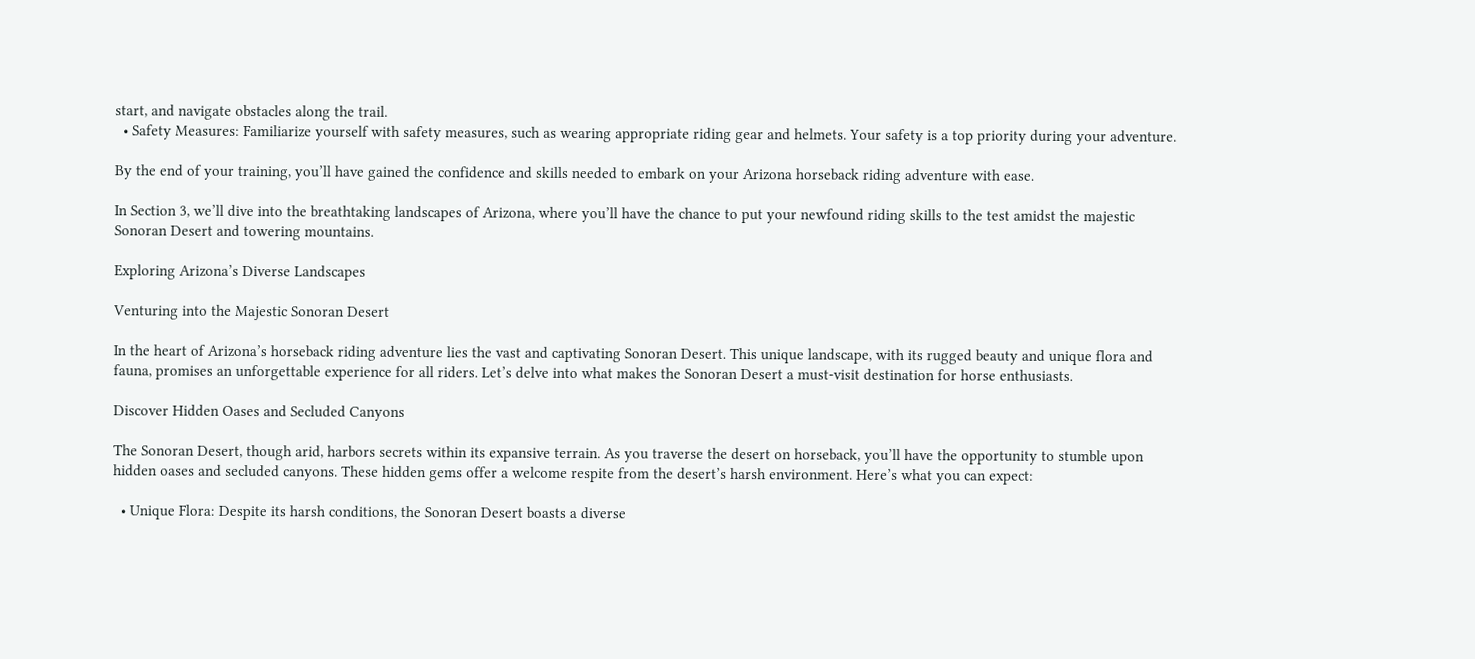start, and navigate obstacles along the trail.
  • Safety Measures: Familiarize yourself with safety measures, such as wearing appropriate riding gear and helmets. Your safety is a top priority during your adventure.

By the end of your training, you’ll have gained the confidence and skills needed to embark on your Arizona horseback riding adventure with ease.

In Section 3, we’ll dive into the breathtaking landscapes of Arizona, where you’ll have the chance to put your newfound riding skills to the test amidst the majestic Sonoran Desert and towering mountains.

Exploring Arizona’s Diverse Landscapes

Venturing into the Majestic Sonoran Desert

In the heart of Arizona’s horseback riding adventure lies the vast and captivating Sonoran Desert. This unique landscape, with its rugged beauty and unique flora and fauna, promises an unforgettable experience for all riders. Let’s delve into what makes the Sonoran Desert a must-visit destination for horse enthusiasts.

Discover Hidden Oases and Secluded Canyons

The Sonoran Desert, though arid, harbors secrets within its expansive terrain. As you traverse the desert on horseback, you’ll have the opportunity to stumble upon hidden oases and secluded canyons. These hidden gems offer a welcome respite from the desert’s harsh environment. Here’s what you can expect:

  • Unique Flora: Despite its harsh conditions, the Sonoran Desert boasts a diverse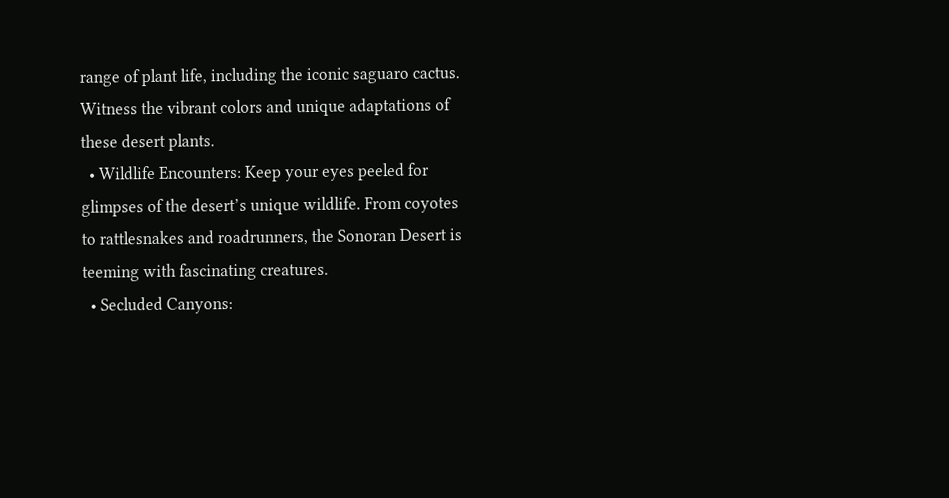range of plant life, including the iconic saguaro cactus. Witness the vibrant colors and unique adaptations of these desert plants.
  • Wildlife Encounters: Keep your eyes peeled for glimpses of the desert’s unique wildlife. From coyotes to rattlesnakes and roadrunners, the Sonoran Desert is teeming with fascinating creatures.
  • Secluded Canyons: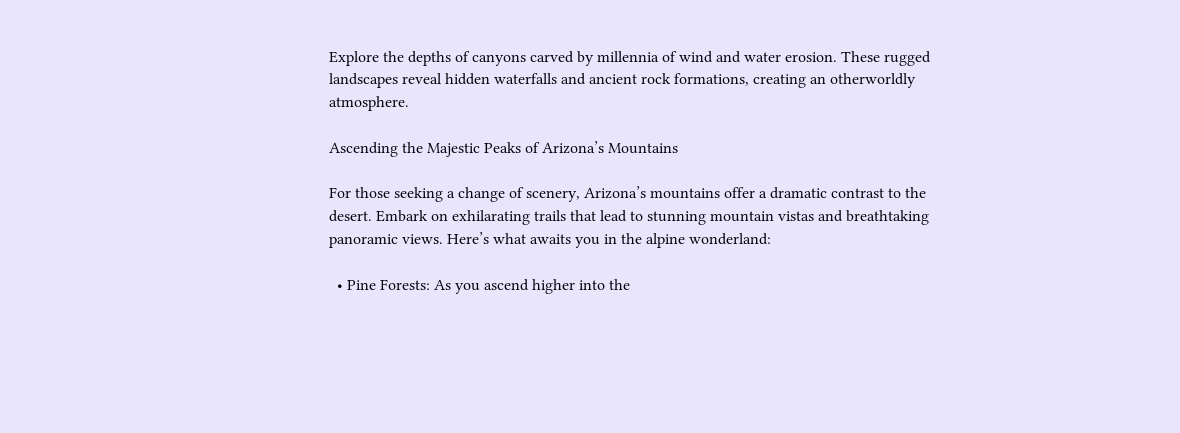Explore the depths of canyons carved by millennia of wind and water erosion. These rugged landscapes reveal hidden waterfalls and ancient rock formations, creating an otherworldly atmosphere.

Ascending the Majestic Peaks of Arizona’s Mountains

For those seeking a change of scenery, Arizona’s mountains offer a dramatic contrast to the desert. Embark on exhilarating trails that lead to stunning mountain vistas and breathtaking panoramic views. Here’s what awaits you in the alpine wonderland:

  • Pine Forests: As you ascend higher into the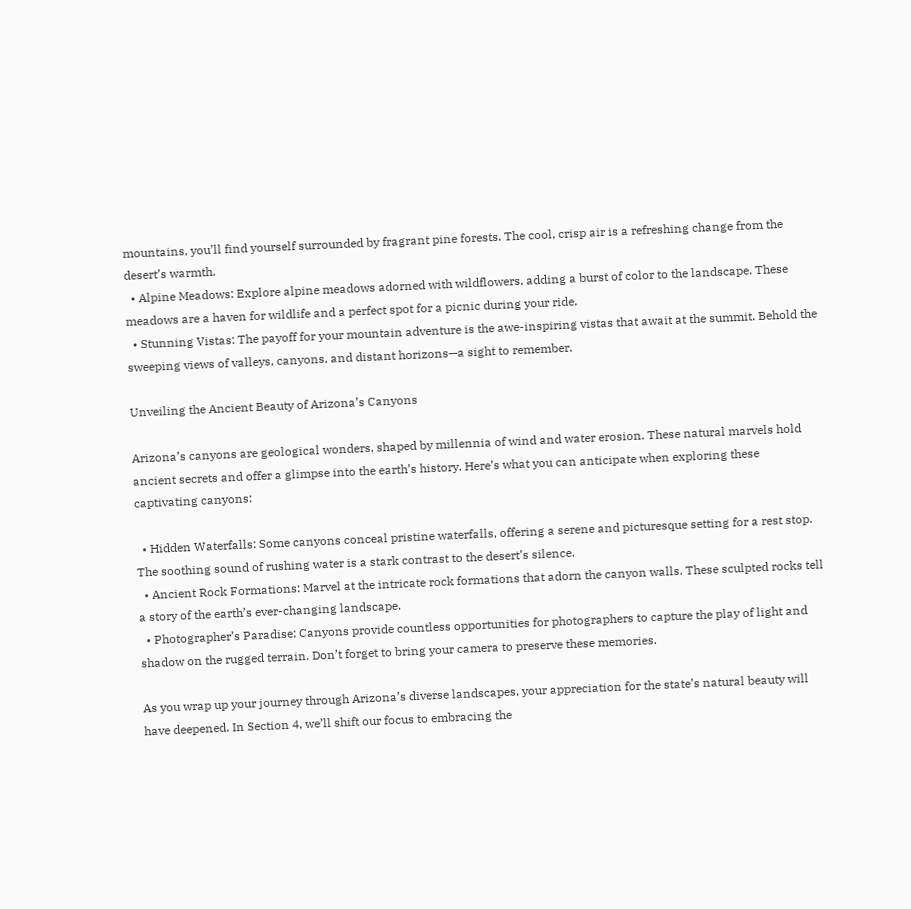mountains, you’ll find yourself surrounded by fragrant pine forests. The cool, crisp air is a refreshing change from the desert’s warmth.
  • Alpine Meadows: Explore alpine meadows adorned with wildflowers, adding a burst of color to the landscape. These meadows are a haven for wildlife and a perfect spot for a picnic during your ride.
  • Stunning Vistas: The payoff for your mountain adventure is the awe-inspiring vistas that await at the summit. Behold the sweeping views of valleys, canyons, and distant horizons—a sight to remember.

Unveiling the Ancient Beauty of Arizona’s Canyons

Arizona’s canyons are geological wonders, shaped by millennia of wind and water erosion. These natural marvels hold ancient secrets and offer a glimpse into the earth’s history. Here’s what you can anticipate when exploring these captivating canyons:

  • Hidden Waterfalls: Some canyons conceal pristine waterfalls, offering a serene and picturesque setting for a rest stop. The soothing sound of rushing water is a stark contrast to the desert’s silence.
  • Ancient Rock Formations: Marvel at the intricate rock formations that adorn the canyon walls. These sculpted rocks tell a story of the earth’s ever-changing landscape.
  • Photographer’s Paradise: Canyons provide countless opportunities for photographers to capture the play of light and shadow on the rugged terrain. Don’t forget to bring your camera to preserve these memories.

As you wrap up your journey through Arizona’s diverse landscapes, your appreciation for the state’s natural beauty will have deepened. In Section 4, we’ll shift our focus to embracing the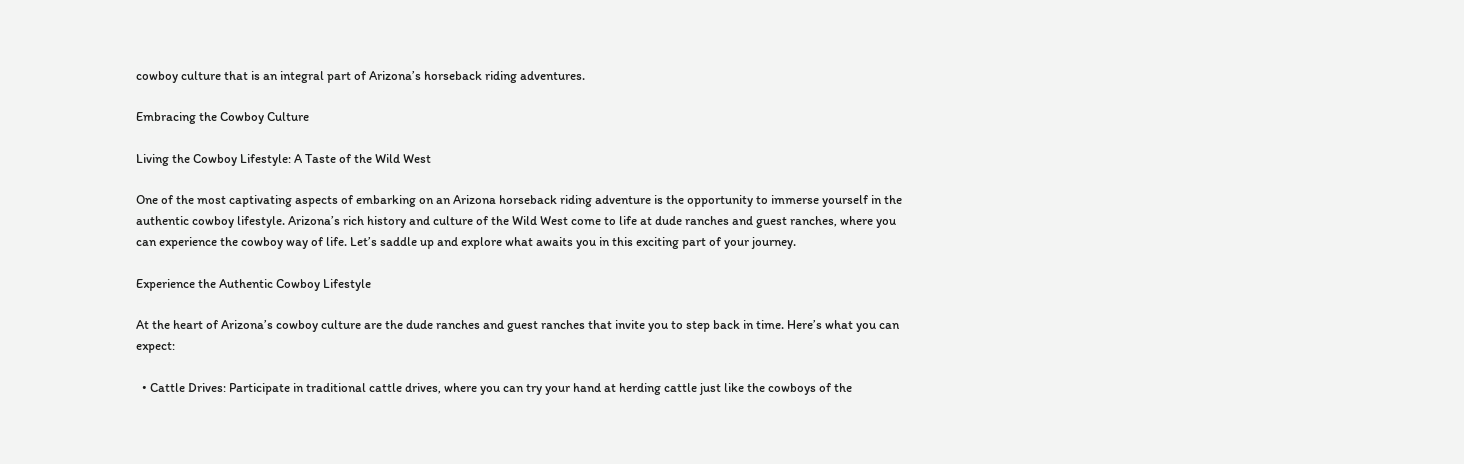cowboy culture that is an integral part of Arizona’s horseback riding adventures.

Embracing the Cowboy Culture

Living the Cowboy Lifestyle: A Taste of the Wild West

One of the most captivating aspects of embarking on an Arizona horseback riding adventure is the opportunity to immerse yourself in the authentic cowboy lifestyle. Arizona’s rich history and culture of the Wild West come to life at dude ranches and guest ranches, where you can experience the cowboy way of life. Let’s saddle up and explore what awaits you in this exciting part of your journey.

Experience the Authentic Cowboy Lifestyle

At the heart of Arizona’s cowboy culture are the dude ranches and guest ranches that invite you to step back in time. Here’s what you can expect:

  • Cattle Drives: Participate in traditional cattle drives, where you can try your hand at herding cattle just like the cowboys of the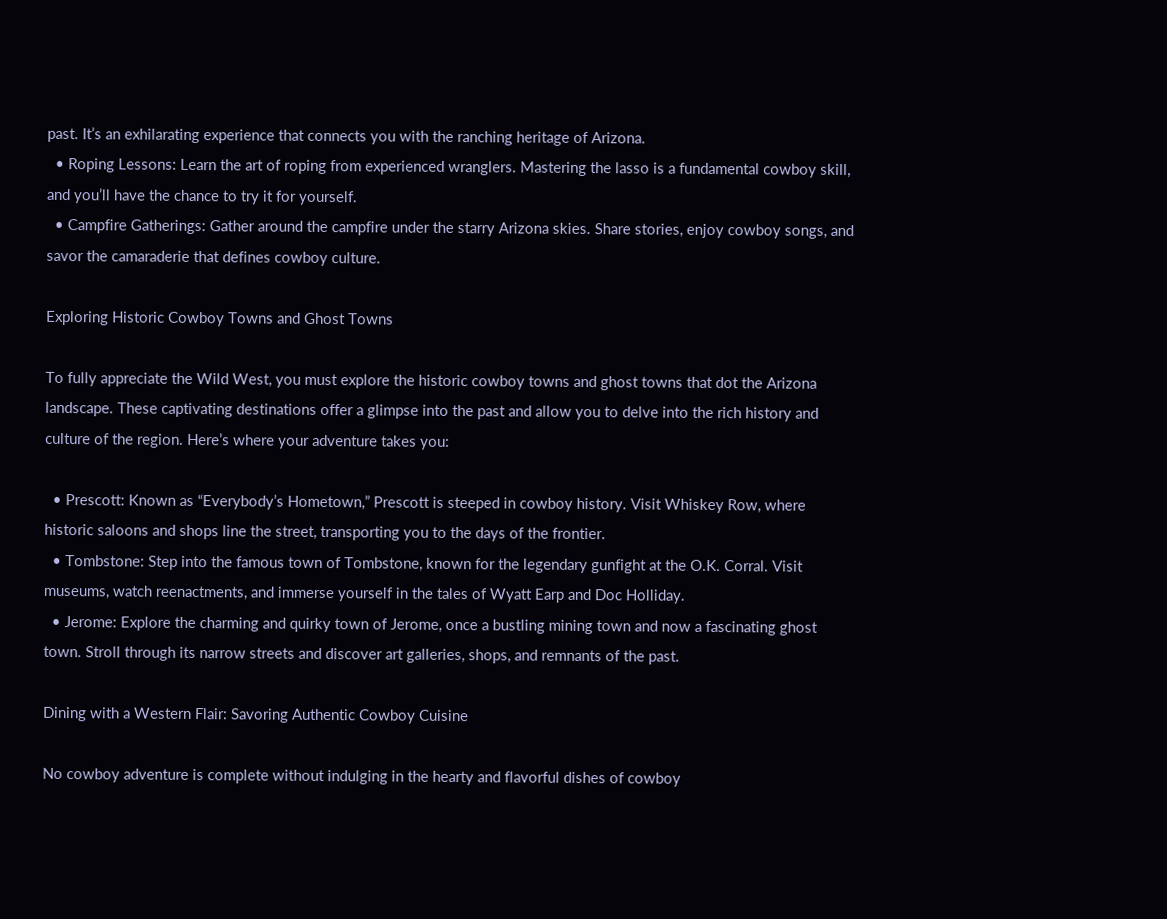past. It’s an exhilarating experience that connects you with the ranching heritage of Arizona.
  • Roping Lessons: Learn the art of roping from experienced wranglers. Mastering the lasso is a fundamental cowboy skill, and you’ll have the chance to try it for yourself.
  • Campfire Gatherings: Gather around the campfire under the starry Arizona skies. Share stories, enjoy cowboy songs, and savor the camaraderie that defines cowboy culture.

Exploring Historic Cowboy Towns and Ghost Towns

To fully appreciate the Wild West, you must explore the historic cowboy towns and ghost towns that dot the Arizona landscape. These captivating destinations offer a glimpse into the past and allow you to delve into the rich history and culture of the region. Here’s where your adventure takes you:

  • Prescott: Known as “Everybody’s Hometown,” Prescott is steeped in cowboy history. Visit Whiskey Row, where historic saloons and shops line the street, transporting you to the days of the frontier.
  • Tombstone: Step into the famous town of Tombstone, known for the legendary gunfight at the O.K. Corral. Visit museums, watch reenactments, and immerse yourself in the tales of Wyatt Earp and Doc Holliday.
  • Jerome: Explore the charming and quirky town of Jerome, once a bustling mining town and now a fascinating ghost town. Stroll through its narrow streets and discover art galleries, shops, and remnants of the past.

Dining with a Western Flair: Savoring Authentic Cowboy Cuisine

No cowboy adventure is complete without indulging in the hearty and flavorful dishes of cowboy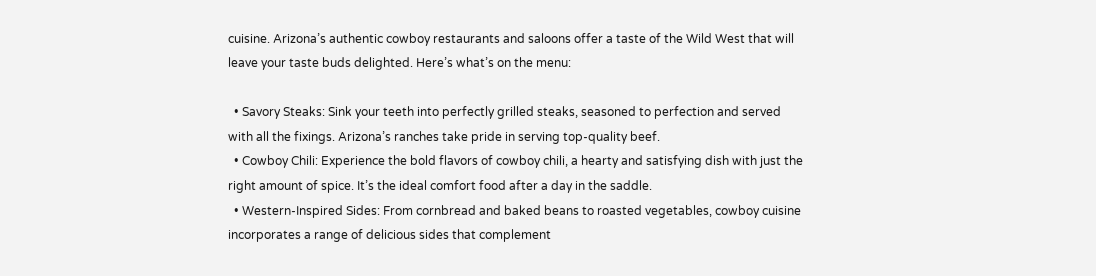cuisine. Arizona’s authentic cowboy restaurants and saloons offer a taste of the Wild West that will leave your taste buds delighted. Here’s what’s on the menu:

  • Savory Steaks: Sink your teeth into perfectly grilled steaks, seasoned to perfection and served with all the fixings. Arizona’s ranches take pride in serving top-quality beef.
  • Cowboy Chili: Experience the bold flavors of cowboy chili, a hearty and satisfying dish with just the right amount of spice. It’s the ideal comfort food after a day in the saddle.
  • Western-Inspired Sides: From cornbread and baked beans to roasted vegetables, cowboy cuisine incorporates a range of delicious sides that complement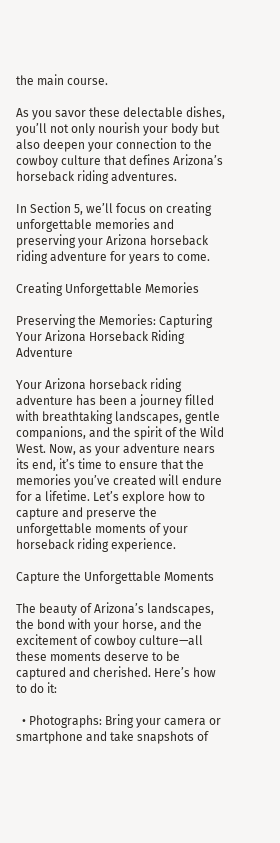the main course.

As you savor these delectable dishes, you’ll not only nourish your body but also deepen your connection to the cowboy culture that defines Arizona’s horseback riding adventures.

In Section 5, we’ll focus on creating unforgettable memories and preserving your Arizona horseback riding adventure for years to come.

Creating Unforgettable Memories

Preserving the Memories: Capturing Your Arizona Horseback Riding Adventure

Your Arizona horseback riding adventure has been a journey filled with breathtaking landscapes, gentle companions, and the spirit of the Wild West. Now, as your adventure nears its end, it’s time to ensure that the memories you’ve created will endure for a lifetime. Let’s explore how to capture and preserve the unforgettable moments of your horseback riding experience.

Capture the Unforgettable Moments

The beauty of Arizona’s landscapes, the bond with your horse, and the excitement of cowboy culture—all these moments deserve to be captured and cherished. Here’s how to do it:

  • Photographs: Bring your camera or smartphone and take snapshots of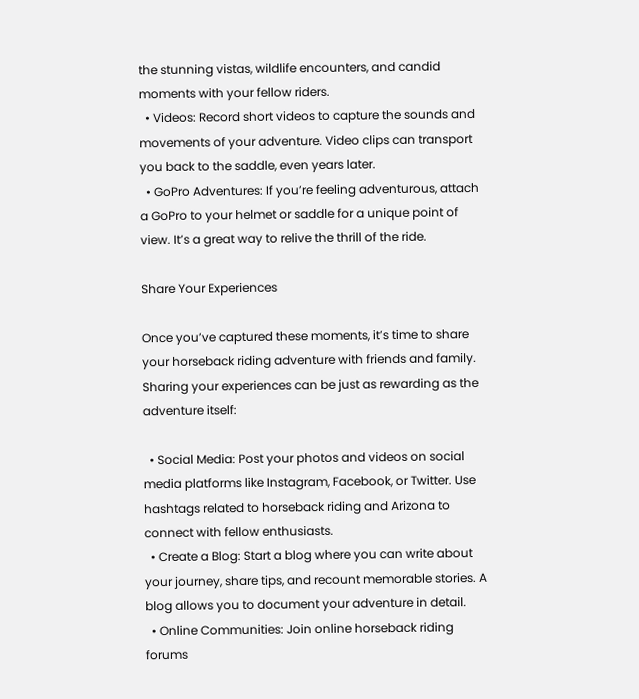the stunning vistas, wildlife encounters, and candid moments with your fellow riders.
  • Videos: Record short videos to capture the sounds and movements of your adventure. Video clips can transport you back to the saddle, even years later.
  • GoPro Adventures: If you’re feeling adventurous, attach a GoPro to your helmet or saddle for a unique point of view. It’s a great way to relive the thrill of the ride.

Share Your Experiences

Once you’ve captured these moments, it’s time to share your horseback riding adventure with friends and family. Sharing your experiences can be just as rewarding as the adventure itself:

  • Social Media: Post your photos and videos on social media platforms like Instagram, Facebook, or Twitter. Use hashtags related to horseback riding and Arizona to connect with fellow enthusiasts.
  • Create a Blog: Start a blog where you can write about your journey, share tips, and recount memorable stories. A blog allows you to document your adventure in detail.
  • Online Communities: Join online horseback riding forums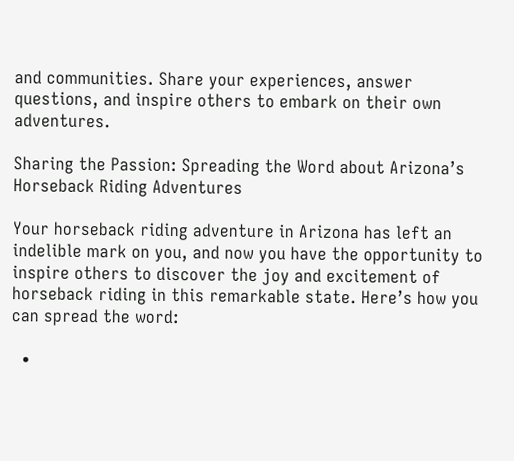and communities. Share your experiences, answer questions, and inspire others to embark on their own adventures.

Sharing the Passion: Spreading the Word about Arizona’s Horseback Riding Adventures

Your horseback riding adventure in Arizona has left an indelible mark on you, and now you have the opportunity to inspire others to discover the joy and excitement of horseback riding in this remarkable state. Here’s how you can spread the word:

  •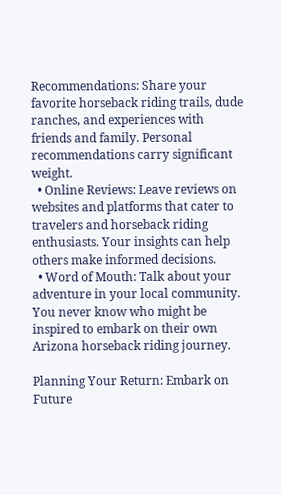Recommendations: Share your favorite horseback riding trails, dude ranches, and experiences with friends and family. Personal recommendations carry significant weight.
  • Online Reviews: Leave reviews on websites and platforms that cater to travelers and horseback riding enthusiasts. Your insights can help others make informed decisions.
  • Word of Mouth: Talk about your adventure in your local community. You never know who might be inspired to embark on their own Arizona horseback riding journey.

Planning Your Return: Embark on Future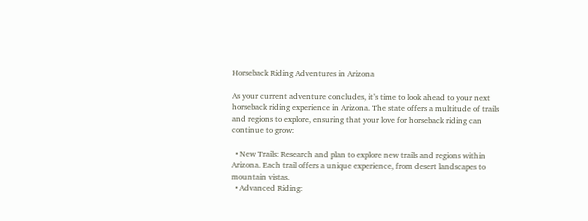Horseback Riding Adventures in Arizona

As your current adventure concludes, it’s time to look ahead to your next horseback riding experience in Arizona. The state offers a multitude of trails and regions to explore, ensuring that your love for horseback riding can continue to grow:

  • New Trails: Research and plan to explore new trails and regions within Arizona. Each trail offers a unique experience, from desert landscapes to mountain vistas.
  • Advanced Riding: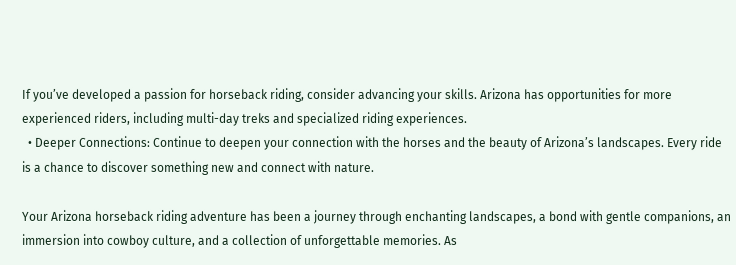If you’ve developed a passion for horseback riding, consider advancing your skills. Arizona has opportunities for more experienced riders, including multi-day treks and specialized riding experiences.
  • Deeper Connections: Continue to deepen your connection with the horses and the beauty of Arizona’s landscapes. Every ride is a chance to discover something new and connect with nature.

Your Arizona horseback riding adventure has been a journey through enchanting landscapes, a bond with gentle companions, an immersion into cowboy culture, and a collection of unforgettable memories. As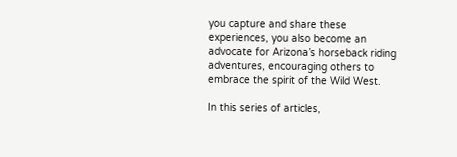you capture and share these experiences, you also become an advocate for Arizona’s horseback riding adventures, encouraging others to embrace the spirit of the Wild West.

In this series of articles,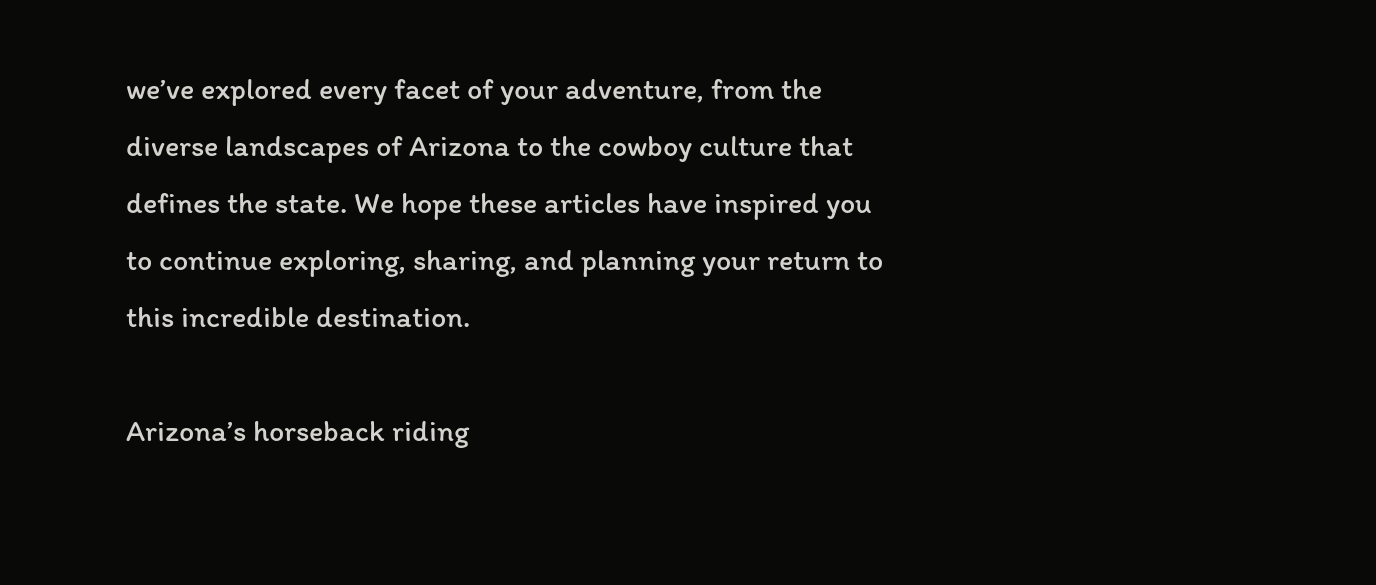we’ve explored every facet of your adventure, from the diverse landscapes of Arizona to the cowboy culture that defines the state. We hope these articles have inspired you to continue exploring, sharing, and planning your return to this incredible destination.

Arizona’s horseback riding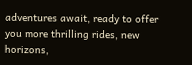adventures await, ready to offer you more thrilling rides, new horizons,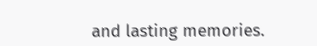and lasting memories.